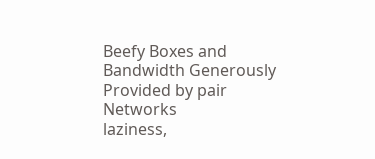Beefy Boxes and Bandwidth Generously Provided by pair Networks
laziness,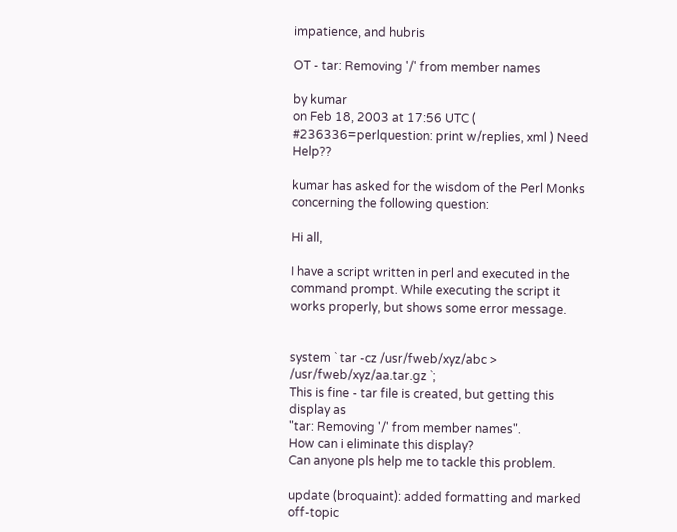impatience, and hubris

OT - tar: Removing '/' from member names

by kumar
on Feb 18, 2003 at 17:56 UTC ( #236336=perlquestion: print w/replies, xml ) Need Help??

kumar has asked for the wisdom of the Perl Monks concerning the following question:

Hi all,

I have a script written in perl and executed in the command prompt. While executing the script it works properly, but shows some error message.


system ` tar -cz /usr/fweb/xyz/abc > /usr/fweb/xyz/aa.tar.gz `;
This is fine - tar file is created, but getting this display as
"tar: Removing '/' from member names".
How can i eliminate this display?
Can anyone pls help me to tackle this problem.

update (broquaint): added formatting and marked off-topic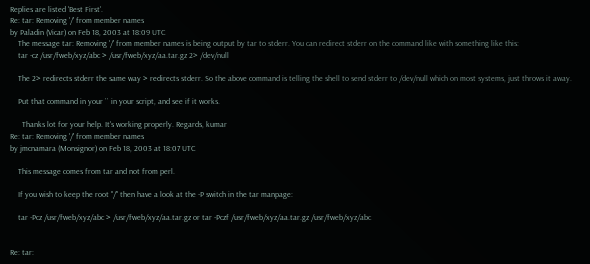Replies are listed 'Best First'.
Re: tar: Removing '/' from member names
by Paladin (Vicar) on Feb 18, 2003 at 18:09 UTC
    The message tar: Removing '/' from member names is being output by tar to stderr. You can redirect stderr on the command like with something like this:
    tar -cz /usr/fweb/xyz/abc > /usr/fweb/xyz/aa.tar.gz 2> /dev/null

    The 2> redirects stderr the same way > redirects stderr. So the above command is telling the shell to send stderr to /dev/null which on most systems, just throws it away.

    Put that command in your `` in your script, and see if it works.

      Thanks lot for your help. It's working properly. Regards, kumar
Re: tar: Removing '/' from member names
by jmcnamara (Monsignor) on Feb 18, 2003 at 18:07 UTC

    This message comes from tar and not from perl.

    If you wish to keep the root "/" then have a look at the -P switch in the tar manpage:

    tar -Pcz /usr/fweb/xyz/abc > /usr/fweb/xyz/aa.tar.gz or tar -Pczf /usr/fweb/xyz/aa.tar.gz /usr/fweb/xyz/abc


Re: tar: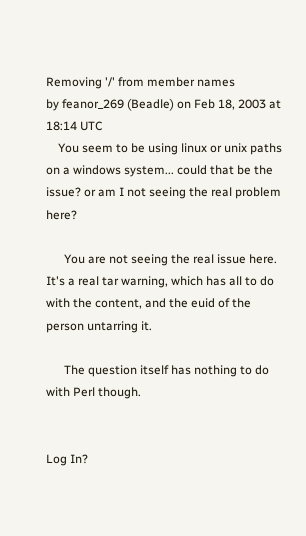Removing '/' from member names
by feanor_269 (Beadle) on Feb 18, 2003 at 18:14 UTC
    You seem to be using linux or unix paths on a windows system... could that be the issue? or am I not seeing the real problem here?

      You are not seeing the real issue here. It's a real tar warning, which has all to do with the content, and the euid of the person untarring it.

      The question itself has nothing to do with Perl though.


Log In?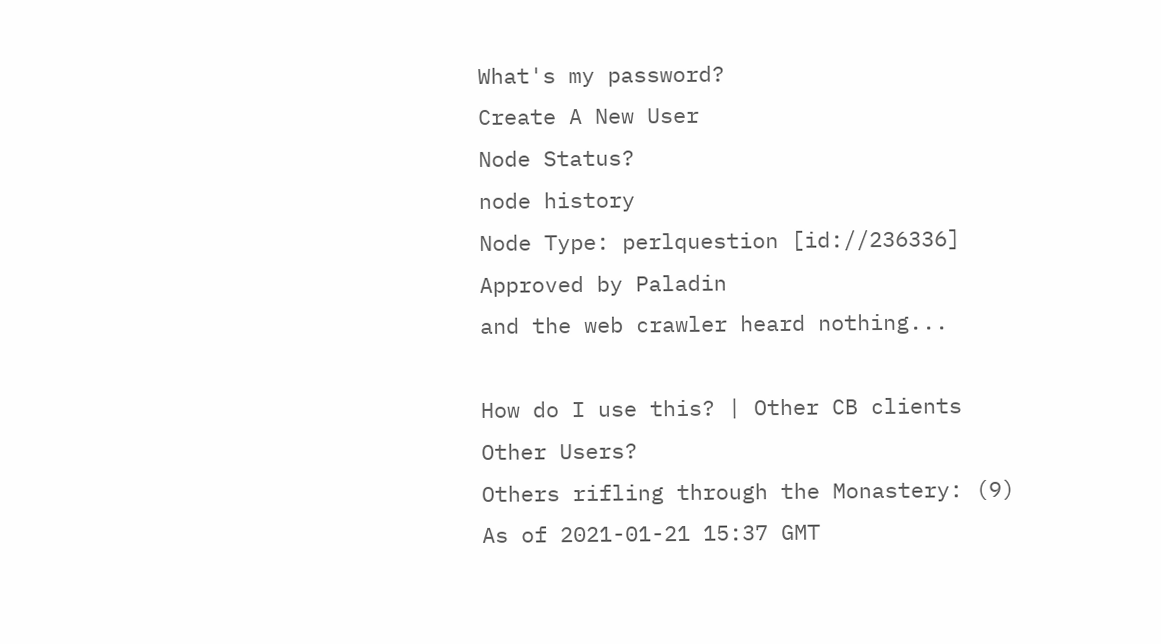What's my password?
Create A New User
Node Status?
node history
Node Type: perlquestion [id://236336]
Approved by Paladin
and the web crawler heard nothing...

How do I use this? | Other CB clients
Other Users?
Others rifling through the Monastery: (9)
As of 2021-01-21 15:37 GMT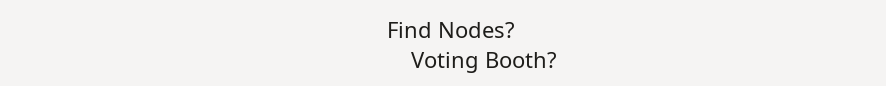Find Nodes?
    Voting Booth?